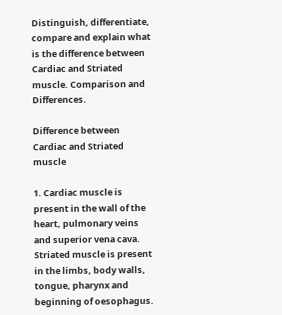Distinguish, differentiate, compare and explain what is the difference between Cardiac and Striated muscle. Comparison and Differences.

Difference between Cardiac and Striated muscle

1. Cardiac muscle is present in the wall of the heart, pulmonary veins and superior vena cava. Striated muscle is present in the limbs, body walls, tongue, pharynx and beginning of oesophagus.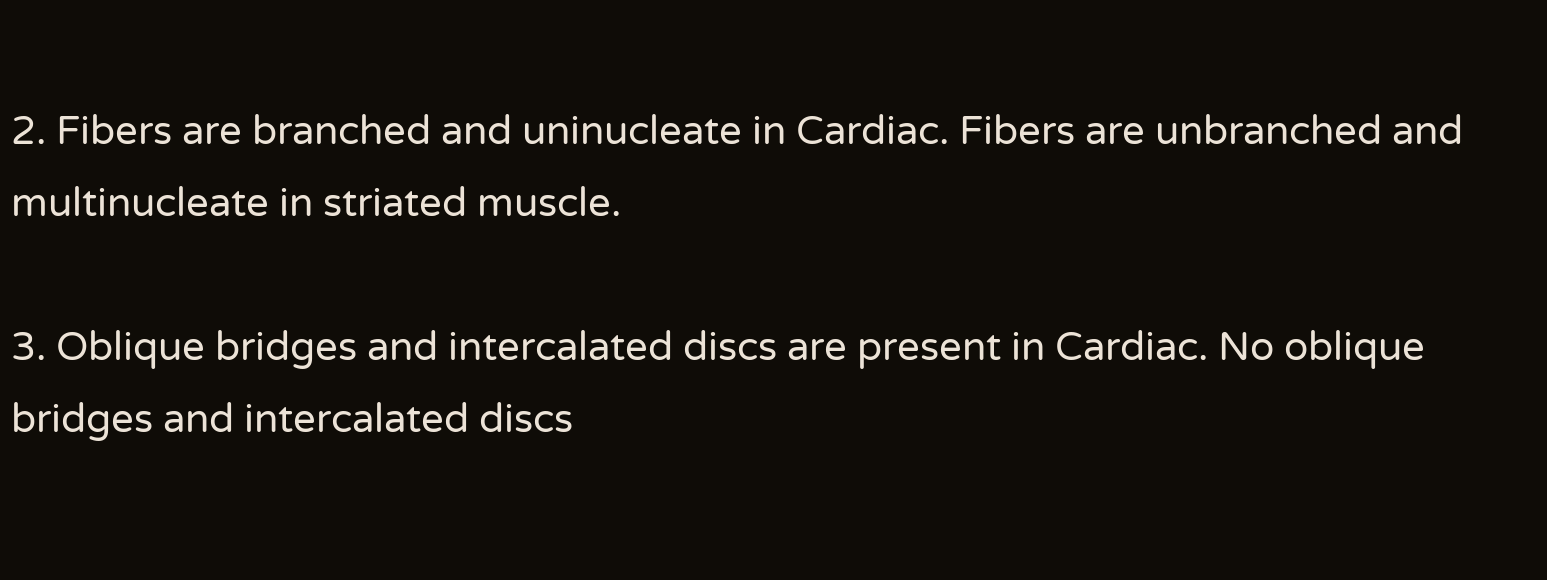2. Fibers are branched and uninucleate in Cardiac. Fibers are unbranched and multinucleate in striated muscle.

3. Oblique bridges and intercalated discs are present in Cardiac. No oblique bridges and intercalated discs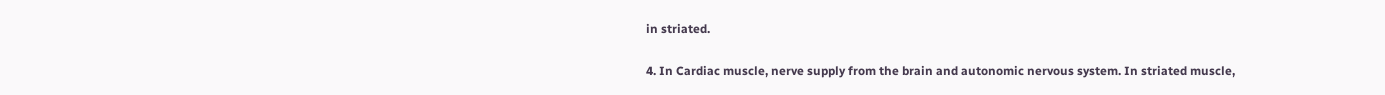in striated.

4. In Cardiac muscle, nerve supply from the brain and autonomic nervous system. In striated muscle,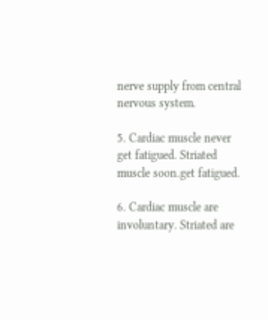nerve supply from central nervous system.

5. Cardiac muscle never get fatigued. Striated muscle soon.get fatigued.

6. Cardiac muscle are involuntary. Striated are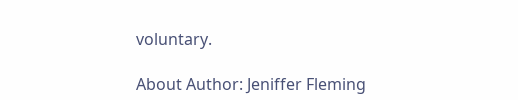voluntary.

About Author: Jeniffer Fleming